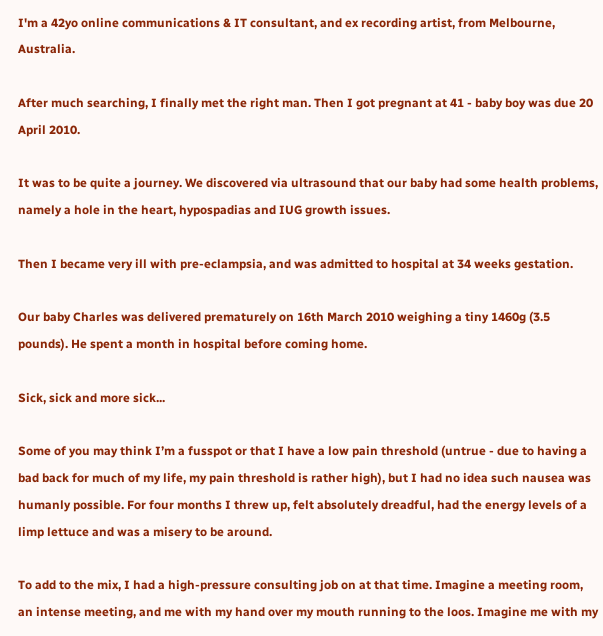I'm a 42yo online communications & IT consultant, and ex recording artist, from Melbourne, Australia.

After much searching, I finally met the right man. Then I got pregnant at 41 - baby boy was due 20 April 2010.

It was to be quite a journey. We discovered via ultrasound that our baby had some health problems, namely a hole in the heart, hypospadias and IUG growth issues.

Then I became very ill with pre-eclampsia, and was admitted to hospital at 34 weeks gestation.

Our baby Charles was delivered prematurely on 16th March 2010 weighing a tiny 1460g (3.5 pounds). He spent a month in hospital before coming home.

Sick, sick and more sick...

Some of you may think I’m a fusspot or that I have a low pain threshold (untrue - due to having a bad back for much of my life, my pain threshold is rather high), but I had no idea such nausea was humanly possible. For four months I threw up, felt absolutely dreadful, had the energy levels of a limp lettuce and was a misery to be around.

To add to the mix, I had a high-pressure consulting job on at that time. Imagine a meeting room, an intense meeting, and me with my hand over my mouth running to the loos. Imagine me with my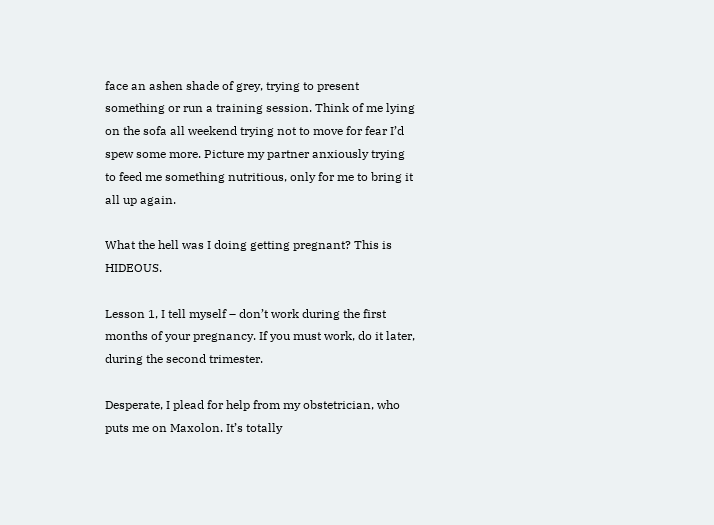face an ashen shade of grey, trying to present something or run a training session. Think of me lying on the sofa all weekend trying not to move for fear I’d spew some more. Picture my partner anxiously trying to feed me something nutritious, only for me to bring it all up again.

What the hell was I doing getting pregnant? This is HIDEOUS.

Lesson 1, I tell myself – don’t work during the first months of your pregnancy. If you must work, do it later, during the second trimester.

Desperate, I plead for help from my obstetrician, who puts me on Maxolon. It’s totally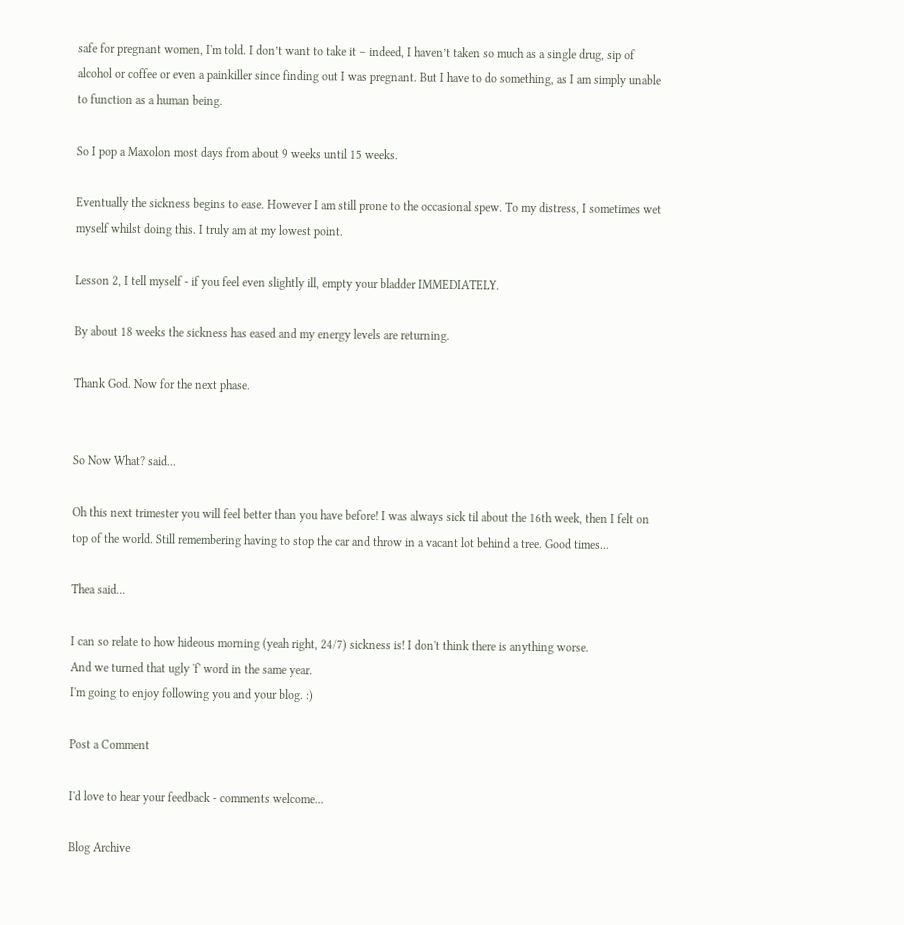safe for pregnant women, I'm told. I don’t want to take it – indeed, I haven’t taken so much as a single drug, sip of alcohol or coffee or even a painkiller since finding out I was pregnant. But I have to do something, as I am simply unable to function as a human being.

So I pop a Maxolon most days from about 9 weeks until 15 weeks.

Eventually the sickness begins to ease. However I am still prone to the occasional spew. To my distress, I sometimes wet myself whilst doing this. I truly am at my lowest point.

Lesson 2, I tell myself - if you feel even slightly ill, empty your bladder IMMEDIATELY.

By about 18 weeks the sickness has eased and my energy levels are returning.

Thank God. Now for the next phase.


So Now What? said...

Oh this next trimester you will feel better than you have before! I was always sick til about the 16th week, then I felt on top of the world. Still remembering having to stop the car and throw in a vacant lot behind a tree. Good times...

Thea said...

I can so relate to how hideous morning (yeah right, 24/7) sickness is! I don't think there is anything worse.
And we turned that ugly 'f' word in the same year.
I'm going to enjoy following you and your blog. :)

Post a Comment

I'd love to hear your feedback - comments welcome...

Blog Archive